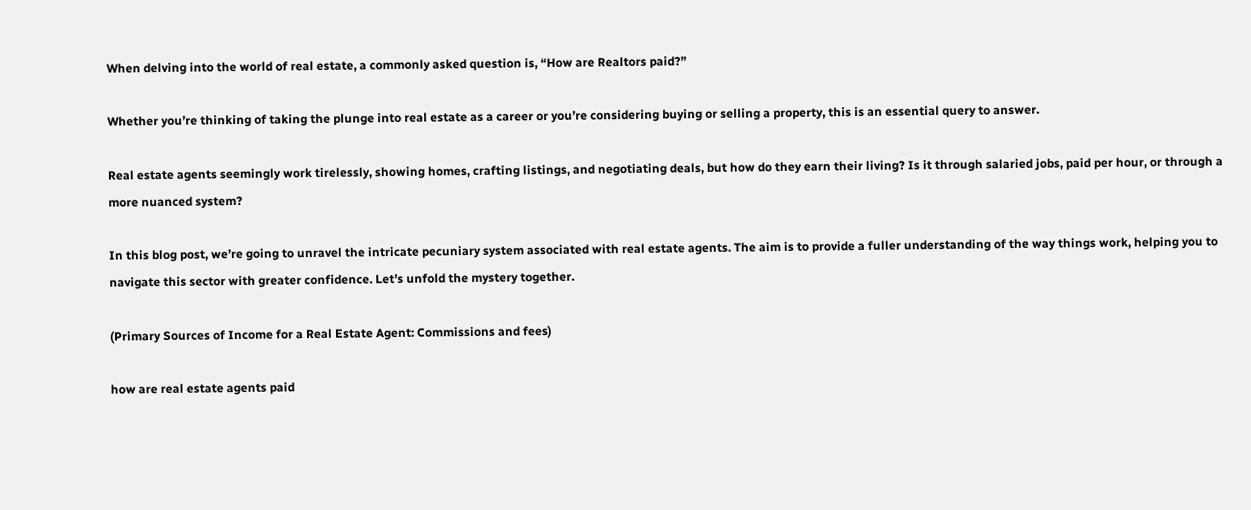When delving into the world of real estate, a commonly asked question is, “How are Realtors paid?”

Whether you’re thinking of taking the plunge into real estate as a career or you’re considering buying or selling a property, this is an essential query to answer.

Real estate agents seemingly work tirelessly, showing homes, crafting listings, and negotiating deals, but how do they earn their living? Is it through salaried jobs, paid per hour, or through a more nuanced system?

In this blog post, we’re going to unravel the intricate pecuniary system associated with real estate agents. The aim is to provide a fuller understanding of the way things work, helping you to navigate this sector with greater confidence. Let’s unfold the mystery together.

(Primary Sources of Income for a Real Estate Agent: Commissions and fees)

how are real estate agents paid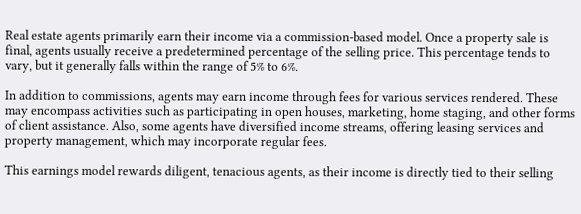Real estate agents primarily earn their income via a commission-based model. Once a property sale is final, agents usually receive a predetermined percentage of the selling price. This percentage tends to vary, but it generally falls within the range of 5% to 6%.

In addition to commissions, agents may earn income through fees for various services rendered. These may encompass activities such as participating in open houses, marketing, home staging, and other forms of client assistance. Also, some agents have diversified income streams, offering leasing services and property management, which may incorporate regular fees.

This earnings model rewards diligent, tenacious agents, as their income is directly tied to their selling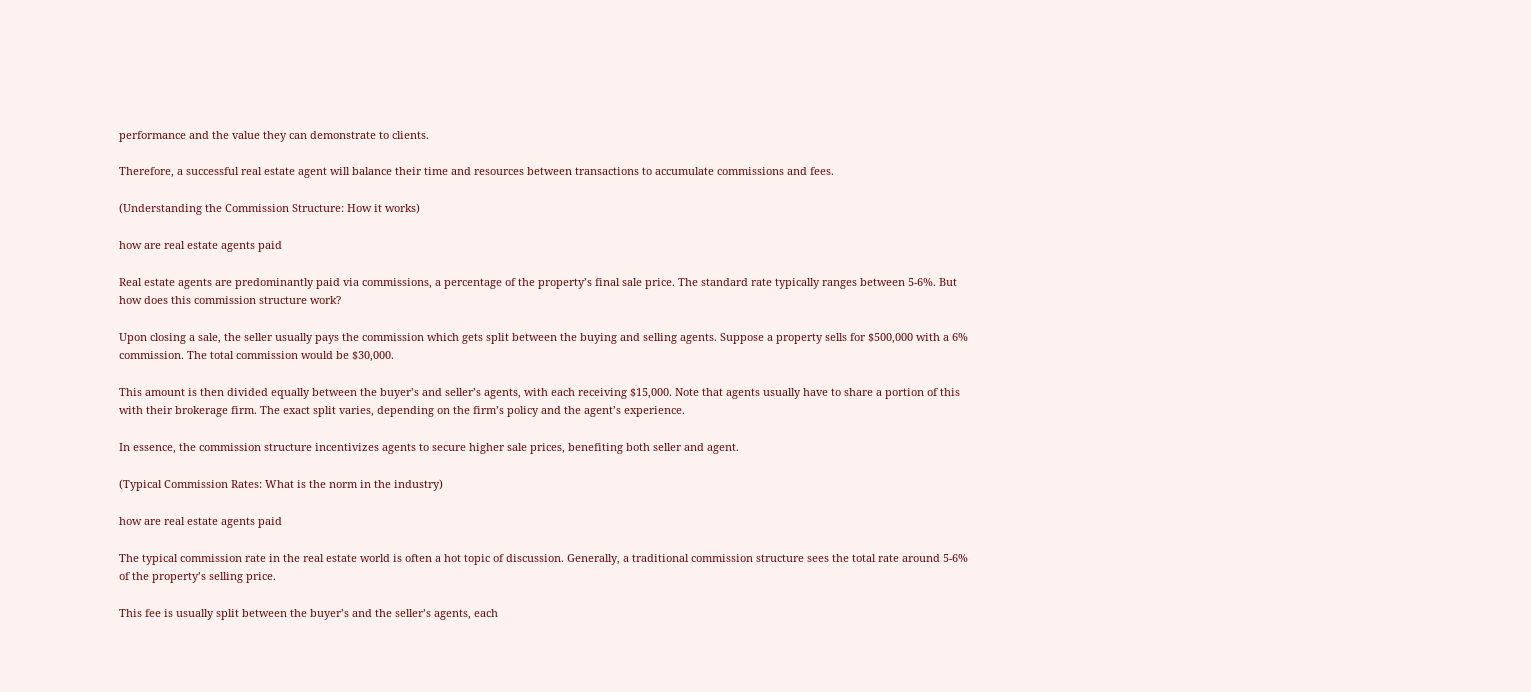performance and the value they can demonstrate to clients.

Therefore, a successful real estate agent will balance their time and resources between transactions to accumulate commissions and fees.

(Understanding the Commission Structure: How it works)

how are real estate agents paid

Real estate agents are predominantly paid via commissions, a percentage of the property’s final sale price. The standard rate typically ranges between 5-6%. But how does this commission structure work?

Upon closing a sale, the seller usually pays the commission which gets split between the buying and selling agents. Suppose a property sells for $500,000 with a 6% commission. The total commission would be $30,000.

This amount is then divided equally between the buyer’s and seller’s agents, with each receiving $15,000. Note that agents usually have to share a portion of this with their brokerage firm. The exact split varies, depending on the firm’s policy and the agent’s experience.

In essence, the commission structure incentivizes agents to secure higher sale prices, benefiting both seller and agent.

(Typical Commission Rates: What is the norm in the industry)

how are real estate agents paid

The typical commission rate in the real estate world is often a hot topic of discussion. Generally, a traditional commission structure sees the total rate around 5-6% of the property’s selling price.

This fee is usually split between the buyer’s and the seller’s agents, each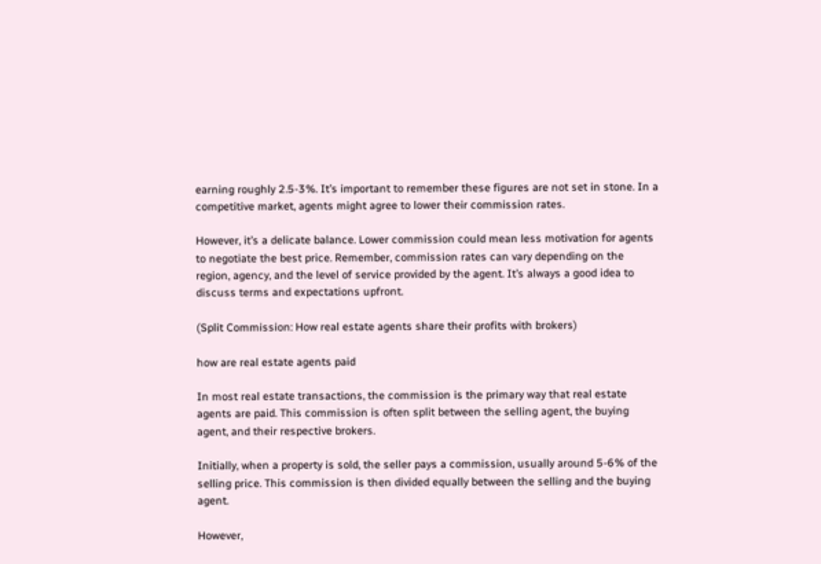earning roughly 2.5-3%. It’s important to remember these figures are not set in stone. In a competitive market, agents might agree to lower their commission rates.

However, it’s a delicate balance. Lower commission could mean less motivation for agents to negotiate the best price. Remember, commission rates can vary depending on the region, agency, and the level of service provided by the agent. It’s always a good idea to discuss terms and expectations upfront.

(Split Commission: How real estate agents share their profits with brokers)

how are real estate agents paid

In most real estate transactions, the commission is the primary way that real estate agents are paid. This commission is often split between the selling agent, the buying agent, and their respective brokers.

Initially, when a property is sold, the seller pays a commission, usually around 5-6% of the selling price. This commission is then divided equally between the selling and the buying agent.

However,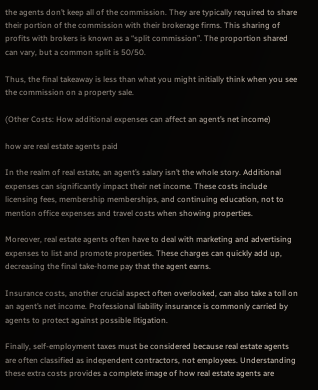the agents don’t keep all of the commission. They are typically required to share their portion of the commission with their brokerage firms. This sharing of profits with brokers is known as a “split commission”. The proportion shared can vary, but a common split is 50/50.

Thus, the final takeaway is less than what you might initially think when you see the commission on a property sale.

(Other Costs: How additional expenses can affect an agent’s net income)

how are real estate agents paid

In the realm of real estate, an agent’s salary isn’t the whole story. Additional expenses can significantly impact their net income. These costs include licensing fees, membership memberships, and continuing education, not to mention office expenses and travel costs when showing properties.

Moreover, real estate agents often have to deal with marketing and advertising expenses to list and promote properties. These charges can quickly add up, decreasing the final take-home pay that the agent earns.

Insurance costs, another crucial aspect often overlooked, can also take a toll on an agent’s net income. Professional liability insurance is commonly carried by agents to protect against possible litigation.

Finally, self-employment taxes must be considered because real estate agents are often classified as independent contractors, not employees. Understanding these extra costs provides a complete image of how real estate agents are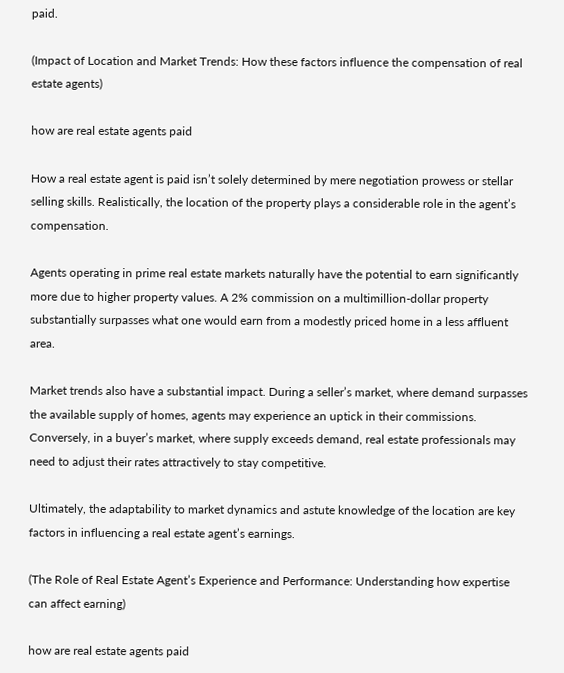paid.

(Impact of Location and Market Trends: How these factors influence the compensation of real estate agents)

how are real estate agents paid

How a real estate agent is paid isn’t solely determined by mere negotiation prowess or stellar selling skills. Realistically, the location of the property plays a considerable role in the agent’s compensation.

Agents operating in prime real estate markets naturally have the potential to earn significantly more due to higher property values. A 2% commission on a multimillion-dollar property substantially surpasses what one would earn from a modestly priced home in a less affluent area.

Market trends also have a substantial impact. During a seller’s market, where demand surpasses the available supply of homes, agents may experience an uptick in their commissions. Conversely, in a buyer’s market, where supply exceeds demand, real estate professionals may need to adjust their rates attractively to stay competitive.

Ultimately, the adaptability to market dynamics and astute knowledge of the location are key factors in influencing a real estate agent’s earnings.

(The Role of Real Estate Agent’s Experience and Performance: Understanding how expertise can affect earning)

how are real estate agents paid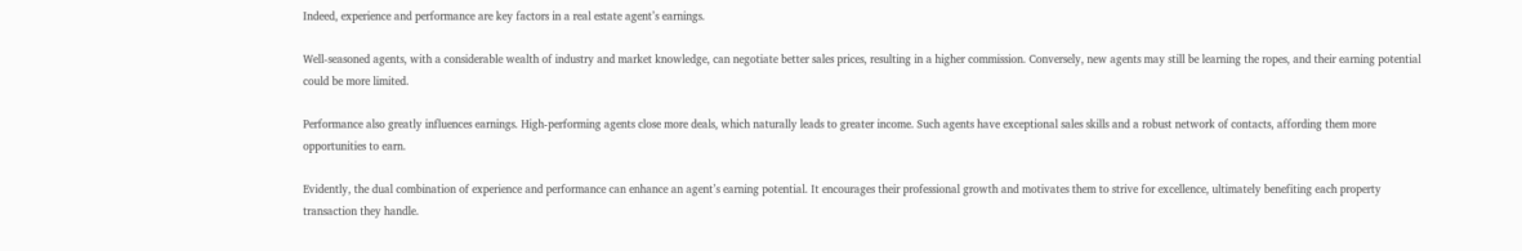Indeed, experience and performance are key factors in a real estate agent’s earnings.

Well-seasoned agents, with a considerable wealth of industry and market knowledge, can negotiate better sales prices, resulting in a higher commission. Conversely, new agents may still be learning the ropes, and their earning potential could be more limited.

Performance also greatly influences earnings. High-performing agents close more deals, which naturally leads to greater income. Such agents have exceptional sales skills and a robust network of contacts, affording them more opportunities to earn.

Evidently, the dual combination of experience and performance can enhance an agent’s earning potential. It encourages their professional growth and motivates them to strive for excellence, ultimately benefiting each property transaction they handle.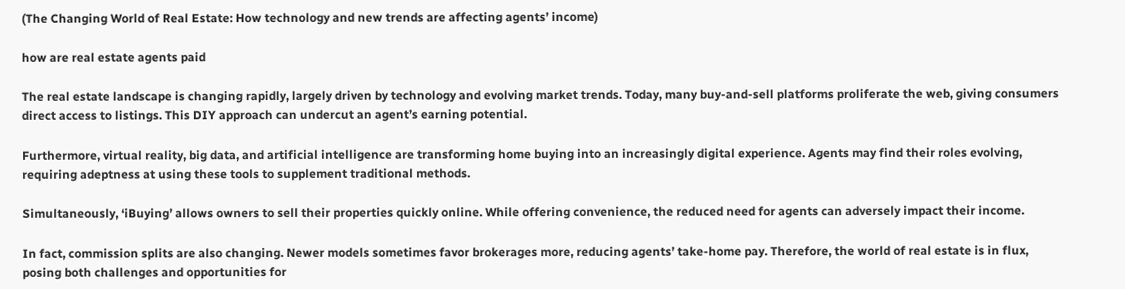(The Changing World of Real Estate: How technology and new trends are affecting agents’ income)

how are real estate agents paid

The real estate landscape is changing rapidly, largely driven by technology and evolving market trends. Today, many buy-and-sell platforms proliferate the web, giving consumers direct access to listings. This DIY approach can undercut an agent’s earning potential.

Furthermore, virtual reality, big data, and artificial intelligence are transforming home buying into an increasingly digital experience. Agents may find their roles evolving, requiring adeptness at using these tools to supplement traditional methods.

Simultaneously, ‘iBuying’ allows owners to sell their properties quickly online. While offering convenience, the reduced need for agents can adversely impact their income.

In fact, commission splits are also changing. Newer models sometimes favor brokerages more, reducing agents’ take-home pay. Therefore, the world of real estate is in flux, posing both challenges and opportunities for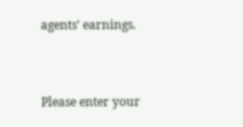agents’ earnings.


Please enter your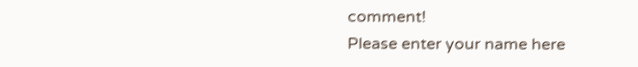comment!
Please enter your name here